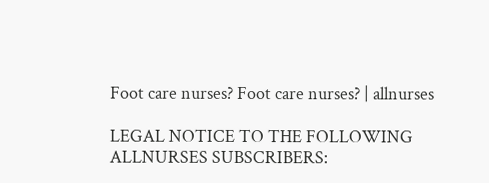Foot care nurses? Foot care nurses? | allnurses

LEGAL NOTICE TO THE FOLLOWING ALLNURSES SUBSCRIBERS: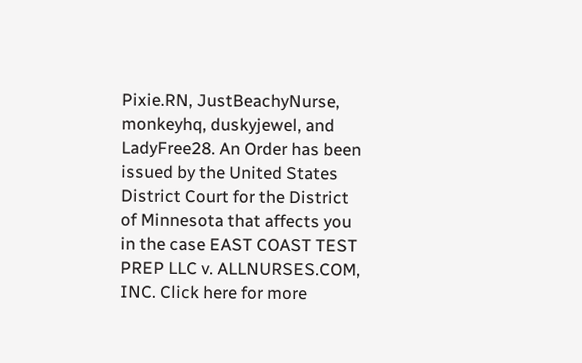Pixie.RN, JustBeachyNurse, monkeyhq, duskyjewel, and LadyFree28. An Order has been issued by the United States District Court for the District of Minnesota that affects you in the case EAST COAST TEST PREP LLC v. ALLNURSES.COM, INC. Click here for more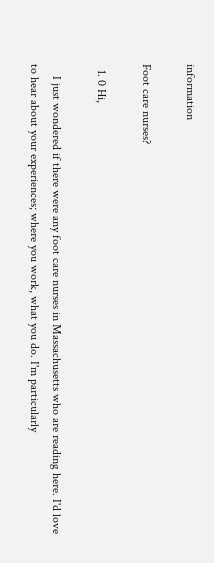information

Foot care nurses?

  1. 0 Hi,

    I just wondered if there were any foot care nurses in Massachusetts who are reading here. I'd love to hear about your experiences; where you work, what you do. I'm particularly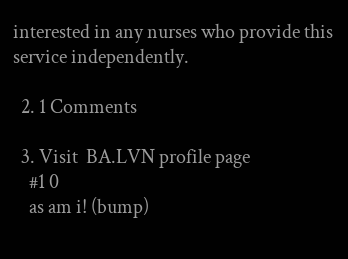interested in any nurses who provide this service independently.

  2. 1 Comments

  3. Visit  BA.LVN profile page
    #1 0
    as am i! (bump)